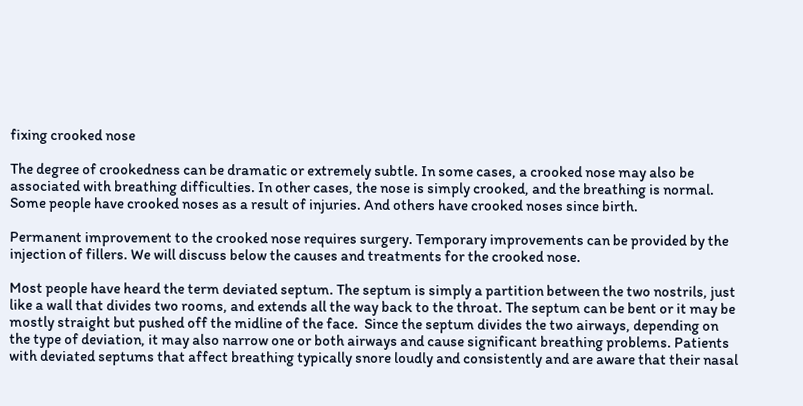fixing crooked nose

The degree of crookedness can be dramatic or extremely subtle. In some cases, a crooked nose may also be associated with breathing difficulties. In other cases, the nose is simply crooked, and the breathing is normal. Some people have crooked noses as a result of injuries. And others have crooked noses since birth.

Permanent improvement to the crooked nose requires surgery. Temporary improvements can be provided by the injection of fillers. We will discuss below the causes and treatments for the crooked nose.

Most people have heard the term deviated septum. The septum is simply a partition between the two nostrils, just like a wall that divides two rooms, and extends all the way back to the throat. The septum can be bent or it may be mostly straight but pushed off the midline of the face.  Since the septum divides the two airways, depending on the type of deviation, it may also narrow one or both airways and cause significant breathing problems. Patients with deviated septums that affect breathing typically snore loudly and consistently and are aware that their nasal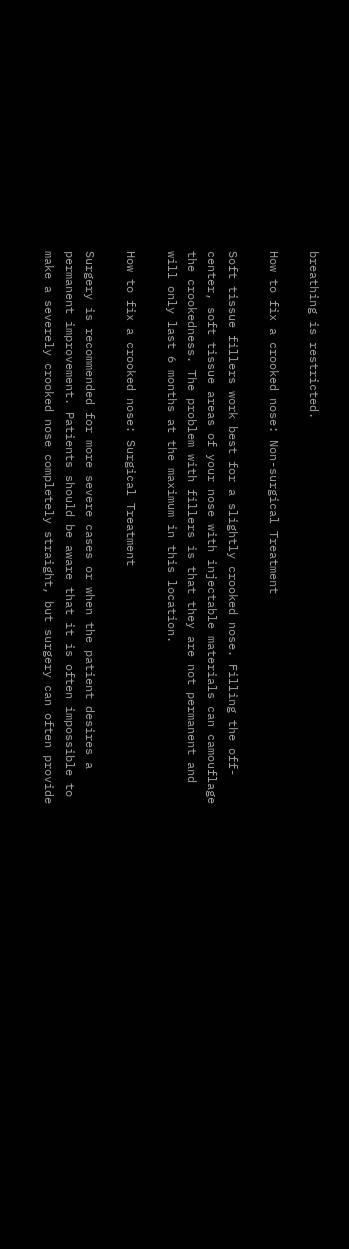breathing is restricted.

How to fix a crooked nose: Non-surgical Treatment

Soft tissue fillers work best for a slightly crooked nose. Filling the off-center, soft tissue areas of your nose with injectable materials can camouflage the crookedness. The problem with fillers is that they are not permanent and will only last 6 months at the maximum in this location.

How to fix a crooked nose: Surgical Treatment

Surgery is recommended for more severe cases or when the patient desires a permanent improvement. Patients should be aware that it is often impossible to make a severely crooked nose completely straight, but surgery can often provide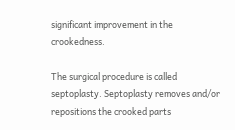significant improvement in the crookedness.

The surgical procedure is called septoplasty. Septoplasty removes and/or repositions the crooked parts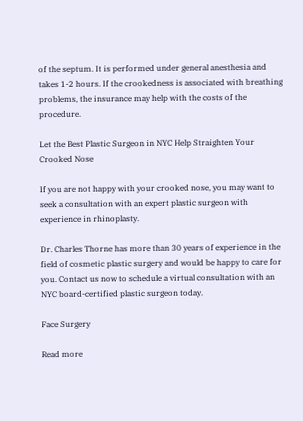of the septum. It is performed under general anesthesia and takes 1-2 hours. If the crookedness is associated with breathing problems, the insurance may help with the costs of the procedure.

Let the Best Plastic Surgeon in NYC Help Straighten Your Crooked Nose

If you are not happy with your crooked nose, you may want to seek a consultation with an expert plastic surgeon with experience in rhinoplasty.

Dr. Charles Thorne has more than 30 years of experience in the field of cosmetic plastic surgery and would be happy to care for you. Contact us now to schedule a virtual consultation with an NYC board-certified plastic surgeon today.

Face Surgery

Read more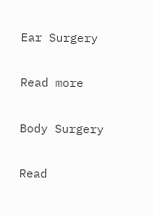Ear Surgery

Read more

Body Surgery

Read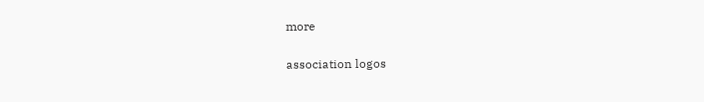more

association logos